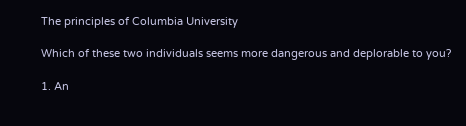The principles of Columbia University

Which of these two individuals seems more dangerous and deplorable to you?

1. An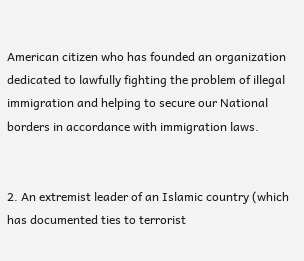American citizen who has founded an organization dedicated to lawfully fighting the problem of illegal immigration and helping to secure our National borders in accordance with immigration laws.


2. An extremist leader of an Islamic country (which has documented ties to terrorist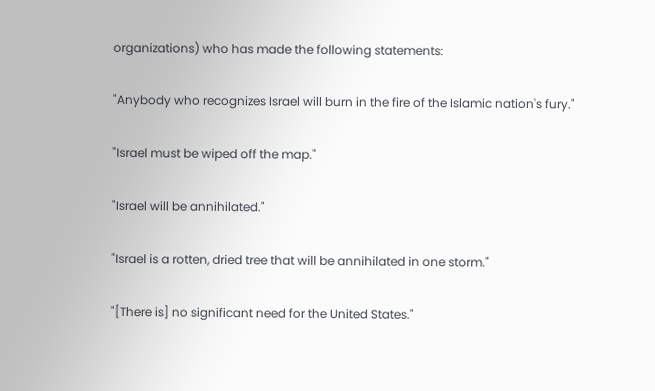organizations) who has made the following statements:

"Anybody who recognizes Israel will burn in the fire of the Islamic nation's fury."

"Israel must be wiped off the map."

"Israel will be annihilated."

"Israel is a rotten, dried tree that will be annihilated in one storm."

"[There is] no significant need for the United States."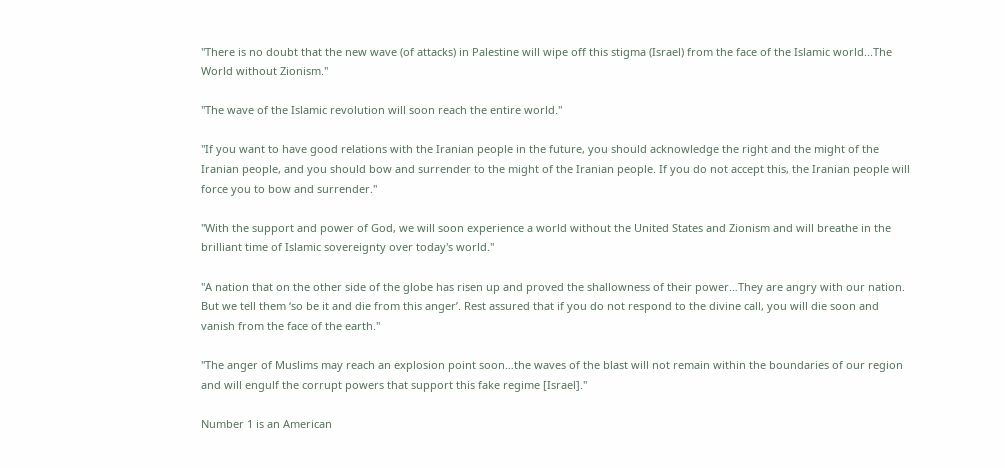"There is no doubt that the new wave (of attacks) in Palestine will wipe off this stigma (Israel) from the face of the Islamic world...The World without Zionism."

"The wave of the Islamic revolution will soon reach the entire world."

"If you want to have good relations with the Iranian people in the future, you should acknowledge the right and the might of the Iranian people, and you should bow and surrender to the might of the Iranian people. If you do not accept this, the Iranian people will force you to bow and surrender."

"With the support and power of God, we will soon experience a world without the United States and Zionism and will breathe in the brilliant time of Islamic sovereignty over today's world."

"A nation that on the other side of the globe has risen up and proved the shallowness of their power…They are angry with our nation. But we tell them ‘so be it and die from this anger’. Rest assured that if you do not respond to the divine call, you will die soon and vanish from the face of the earth."

"The anger of Muslims may reach an explosion point soon…the waves of the blast will not remain within the boundaries of our region and will engulf the corrupt powers that support this fake regime [Israel]."

Number 1 is an American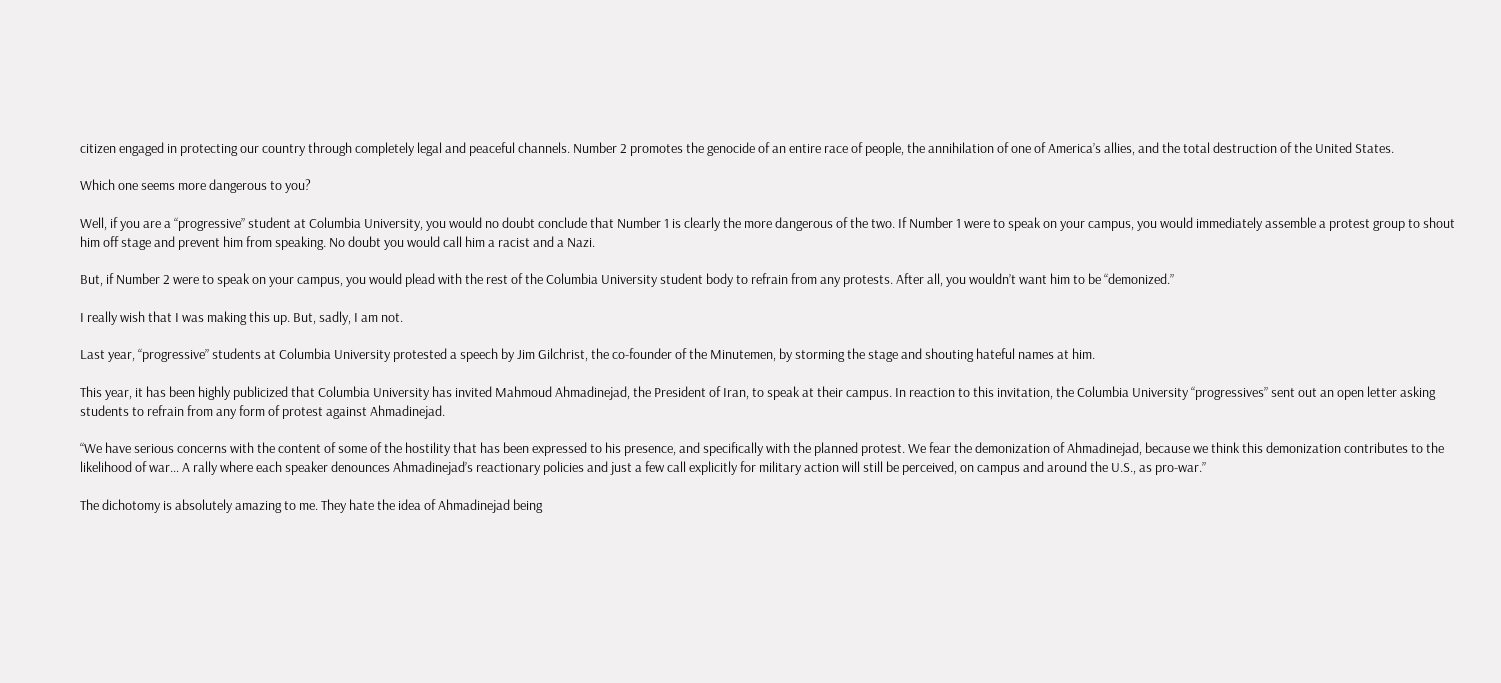citizen engaged in protecting our country through completely legal and peaceful channels. Number 2 promotes the genocide of an entire race of people, the annihilation of one of America’s allies, and the total destruction of the United States.

Which one seems more dangerous to you?

Well, if you are a “progressive” student at Columbia University, you would no doubt conclude that Number 1 is clearly the more dangerous of the two. If Number 1 were to speak on your campus, you would immediately assemble a protest group to shout him off stage and prevent him from speaking. No doubt you would call him a racist and a Nazi.

But, if Number 2 were to speak on your campus, you would plead with the rest of the Columbia University student body to refrain from any protests. After all, you wouldn’t want him to be “demonized.”

I really wish that I was making this up. But, sadly, I am not.

Last year, “progressive” students at Columbia University protested a speech by Jim Gilchrist, the co-founder of the Minutemen, by storming the stage and shouting hateful names at him.

This year, it has been highly publicized that Columbia University has invited Mahmoud Ahmadinejad, the President of Iran, to speak at their campus. In reaction to this invitation, the Columbia University “progressives” sent out an open letter asking students to refrain from any form of protest against Ahmadinejad.

“We have serious concerns with the content of some of the hostility that has been expressed to his presence, and specifically with the planned protest. We fear the demonization of Ahmadinejad, because we think this demonization contributes to the likelihood of war… A rally where each speaker denounces Ahmadinejad’s reactionary policies and just a few call explicitly for military action will still be perceived, on campus and around the U.S., as pro-war.”

The dichotomy is absolutely amazing to me. They hate the idea of Ahmadinejad being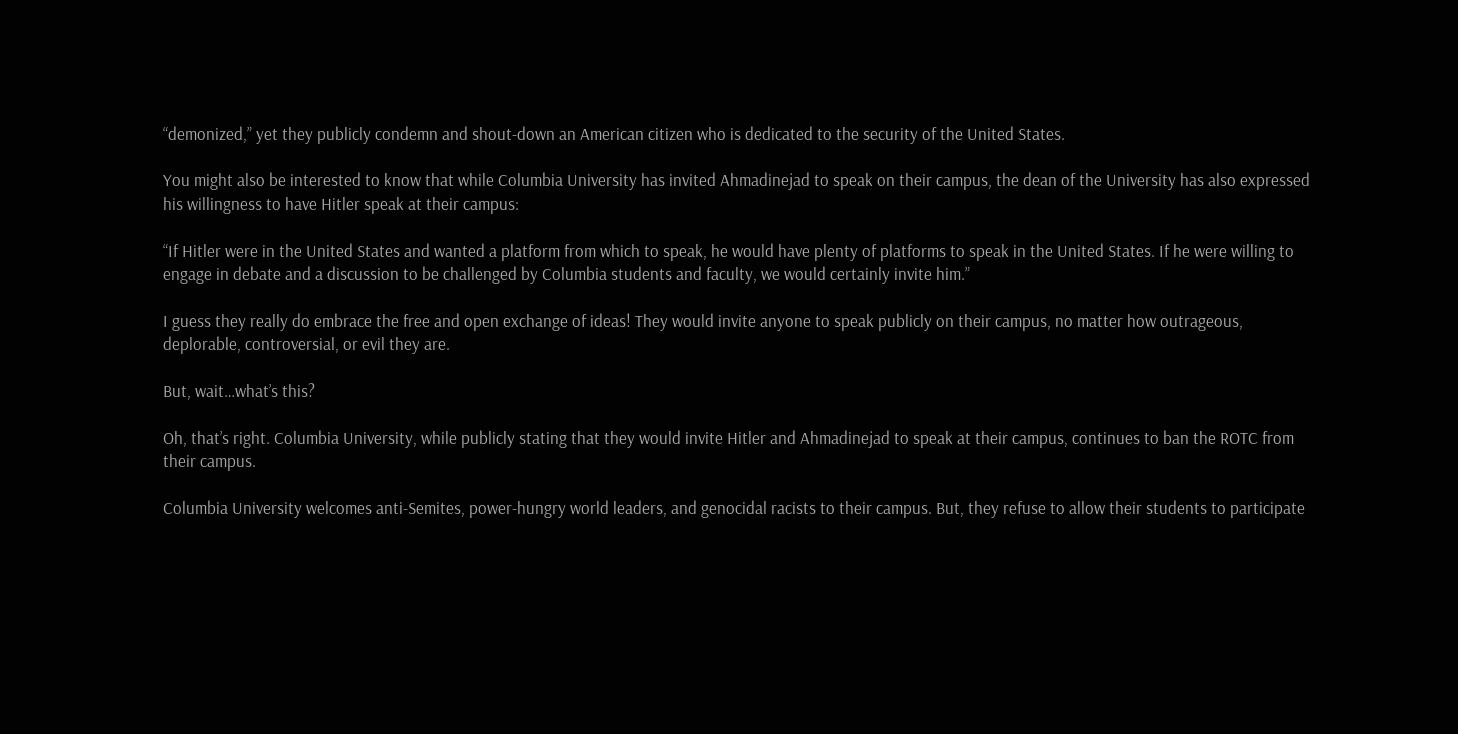“demonized,” yet they publicly condemn and shout-down an American citizen who is dedicated to the security of the United States.

You might also be interested to know that while Columbia University has invited Ahmadinejad to speak on their campus, the dean of the University has also expressed his willingness to have Hitler speak at their campus:

“If Hitler were in the United States and wanted a platform from which to speak, he would have plenty of platforms to speak in the United States. If he were willing to engage in debate and a discussion to be challenged by Columbia students and faculty, we would certainly invite him.”

I guess they really do embrace the free and open exchange of ideas! They would invite anyone to speak publicly on their campus, no matter how outrageous, deplorable, controversial, or evil they are.

But, wait…what’s this?

Oh, that’s right. Columbia University, while publicly stating that they would invite Hitler and Ahmadinejad to speak at their campus, continues to ban the ROTC from their campus.

Columbia University welcomes anti-Semites, power-hungry world leaders, and genocidal racists to their campus. But, they refuse to allow their students to participate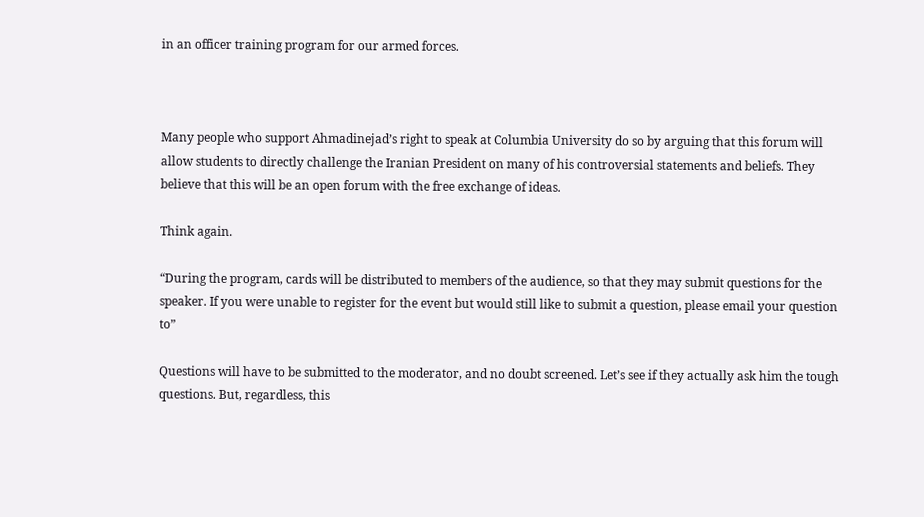in an officer training program for our armed forces.



Many people who support Ahmadinejad’s right to speak at Columbia University do so by arguing that this forum will allow students to directly challenge the Iranian President on many of his controversial statements and beliefs. They believe that this will be an open forum with the free exchange of ideas.

Think again.

“During the program, cards will be distributed to members of the audience, so that they may submit questions for the speaker. If you were unable to register for the event but would still like to submit a question, please email your question to”

Questions will have to be submitted to the moderator, and no doubt screened. Let’s see if they actually ask him the tough questions. But, regardless, this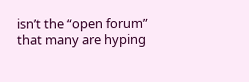isn’t the “open forum” that many are hyping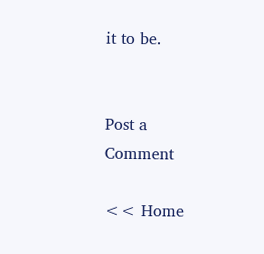it to be.


Post a Comment

<< Home